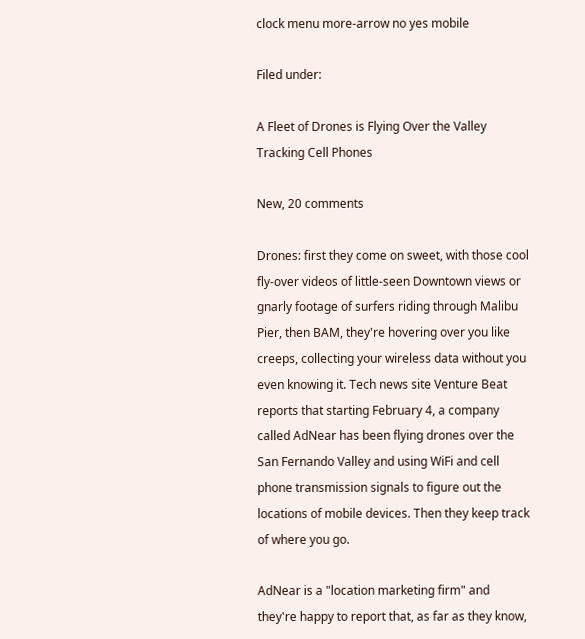clock menu more-arrow no yes mobile

Filed under:

A Fleet of Drones is Flying Over the Valley Tracking Cell Phones

New, 20 comments

Drones: first they come on sweet, with those cool fly-over videos of little-seen Downtown views or gnarly footage of surfers riding through Malibu Pier, then BAM, they're hovering over you like creeps, collecting your wireless data without you even knowing it. Tech news site Venture Beat reports that starting February 4, a company called AdNear has been flying drones over the San Fernando Valley and using WiFi and cell phone transmission signals to figure out the locations of mobile devices. Then they keep track of where you go.

AdNear is a "location marketing firm" and they're happy to report that, as far as they know,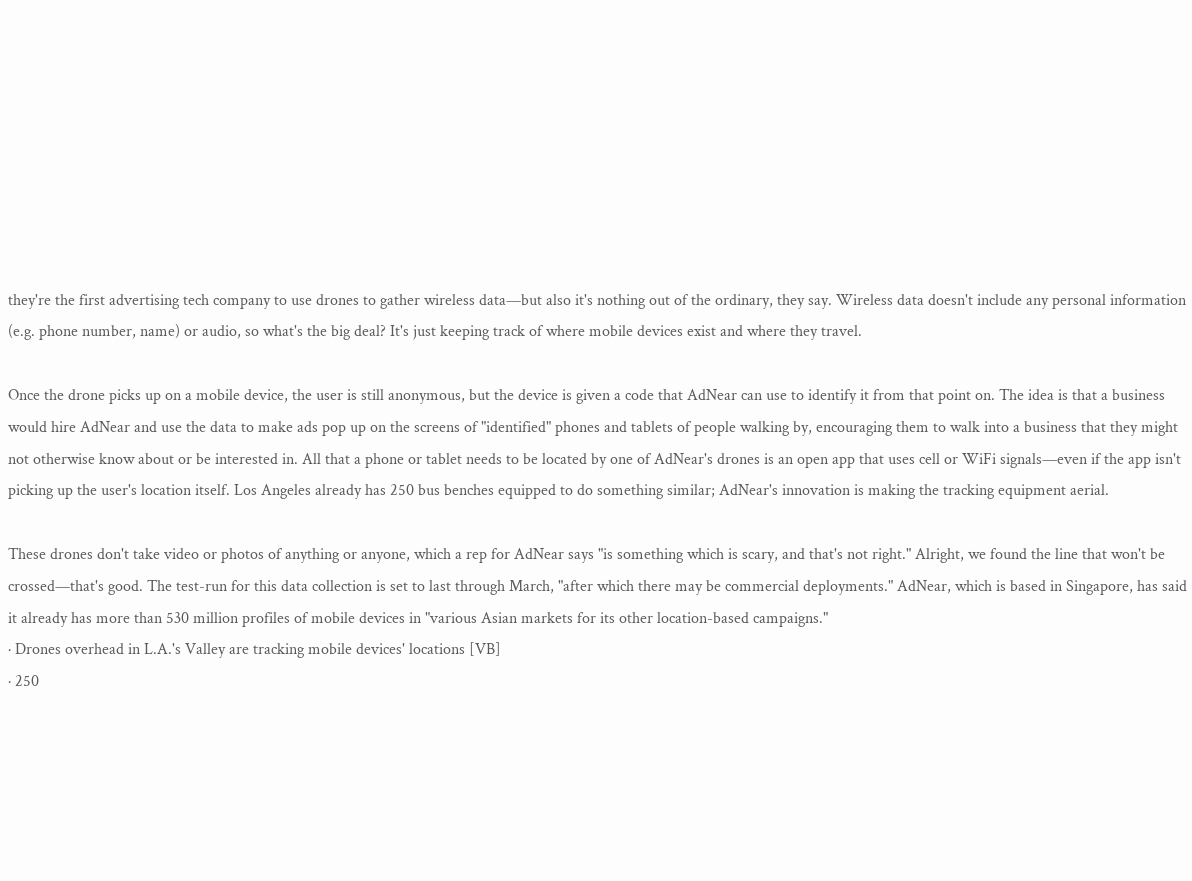they're the first advertising tech company to use drones to gather wireless data—but also it's nothing out of the ordinary, they say. Wireless data doesn't include any personal information (e.g. phone number, name) or audio, so what's the big deal? It's just keeping track of where mobile devices exist and where they travel.

Once the drone picks up on a mobile device, the user is still anonymous, but the device is given a code that AdNear can use to identify it from that point on. The idea is that a business would hire AdNear and use the data to make ads pop up on the screens of "identified" phones and tablets of people walking by, encouraging them to walk into a business that they might not otherwise know about or be interested in. All that a phone or tablet needs to be located by one of AdNear's drones is an open app that uses cell or WiFi signals—even if the app isn't picking up the user's location itself. Los Angeles already has 250 bus benches equipped to do something similar; AdNear's innovation is making the tracking equipment aerial.

These drones don't take video or photos of anything or anyone, which a rep for AdNear says "is something which is scary, and that's not right." Alright, we found the line that won't be crossed—that's good. The test-run for this data collection is set to last through March, "after which there may be commercial deployments." AdNear, which is based in Singapore, has said it already has more than 530 million profiles of mobile devices in "various Asian markets for its other location-based campaigns."
· Drones overhead in L.A.'s Valley are tracking mobile devices' locations [VB]
· 250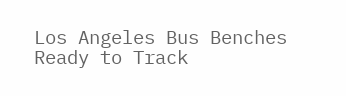Los Angeles Bus Benches Ready to Track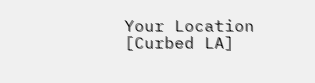Your Location [Curbed LA]